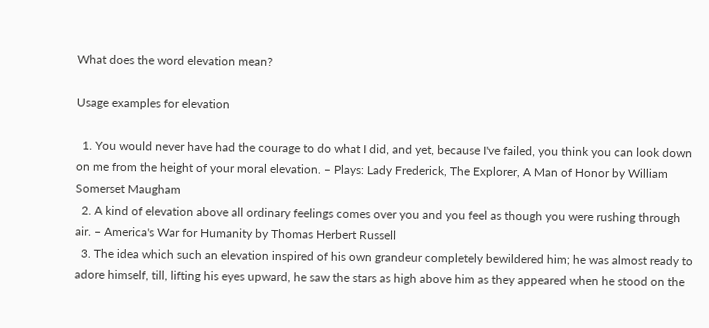What does the word elevation mean?

Usage examples for elevation

  1. You would never have had the courage to do what I did, and yet, because I've failed, you think you can look down on me from the height of your moral elevation. – Plays: Lady Frederick, The Explorer, A Man of Honor by William Somerset Maugham
  2. A kind of elevation above all ordinary feelings comes over you and you feel as though you were rushing through air. – America's War for Humanity by Thomas Herbert Russell
  3. The idea which such an elevation inspired of his own grandeur completely bewildered him; he was almost ready to adore himself, till, lifting his eyes upward, he saw the stars as high above him as they appeared when he stood on the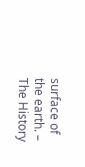surface of the earth. – The History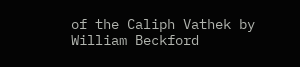of the Caliph Vathek by William Beckford